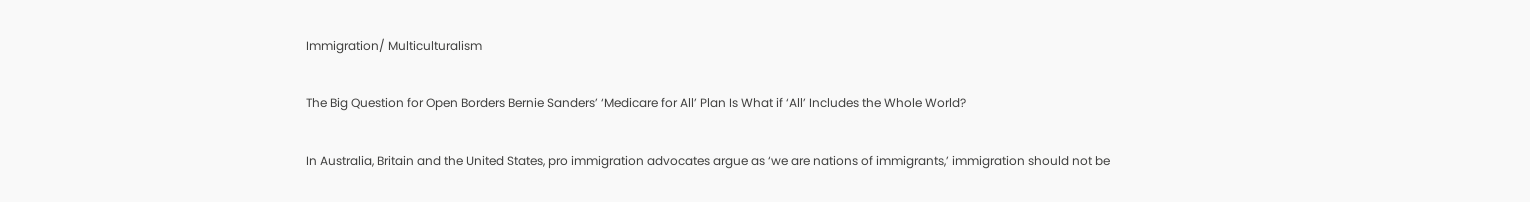Immigration/ Multiculturalism

The Big Question for Open Borders Bernie Sanders’ ‘Medicare for All’ Plan Is What if ‘All’ Includes the Whole World?

In Australia, Britain and the United States, pro immigration advocates argue as ‘we are nations of immigrants,’ immigration should not be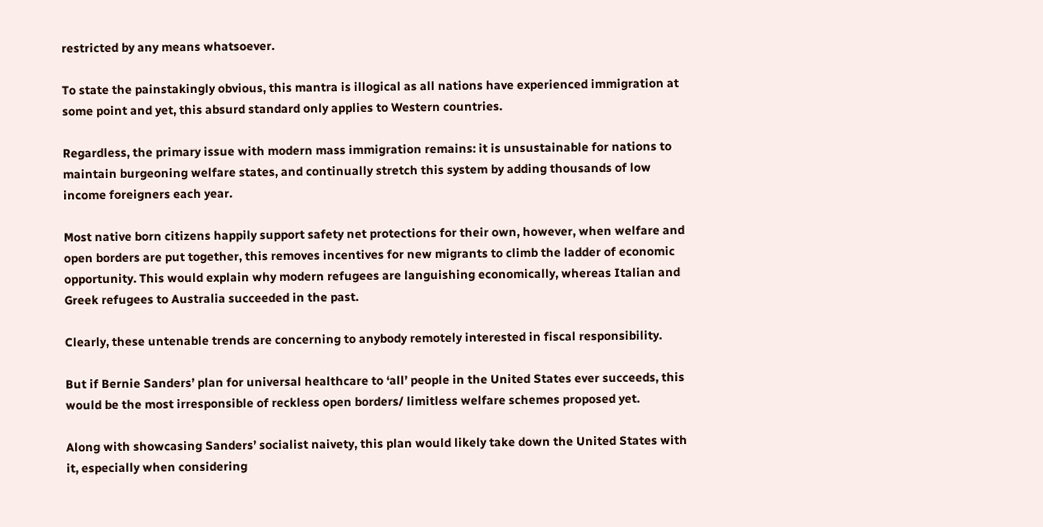restricted by any means whatsoever.

To state the painstakingly obvious, this mantra is illogical as all nations have experienced immigration at some point and yet, this absurd standard only applies to Western countries.

Regardless, the primary issue with modern mass immigration remains: it is unsustainable for nations to maintain burgeoning welfare states, and continually stretch this system by adding thousands of low income foreigners each year.

Most native born citizens happily support safety net protections for their own, however, when welfare and open borders are put together, this removes incentives for new migrants to climb the ladder of economic opportunity. This would explain why modern refugees are languishing economically, whereas Italian and Greek refugees to Australia succeeded in the past.

Clearly, these untenable trends are concerning to anybody remotely interested in fiscal responsibility.

But if Bernie Sanders’ plan for universal healthcare to ‘all’ people in the United States ever succeeds, this would be the most irresponsible of reckless open borders/ limitless welfare schemes proposed yet.

Along with showcasing Sanders’ socialist naivety, this plan would likely take down the United States with it, especially when considering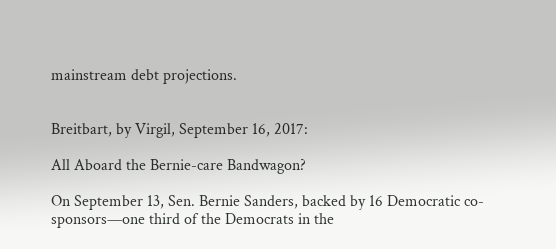mainstream debt projections.


Breitbart, by Virgil, September 16, 2017:

All Aboard the Bernie-care Bandwagon?

On September 13, Sen. Bernie Sanders, backed by 16 Democratic co-sponsors—one third of the Democrats in the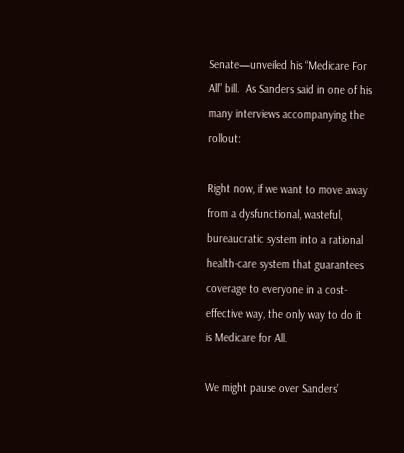Senate—unveiled his “Medicare For All” bill.  As Sanders said in one of his many interviews accompanying the rollout:

Right now, if we want to move away from a dysfunctional, wasteful, bureaucratic system into a rational health-care system that guarantees coverage to everyone in a cost-effective way, the only way to do it is Medicare for All.

We might pause over Sanders’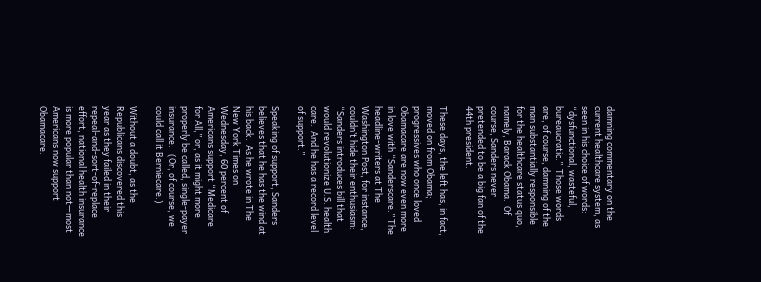damning commentary on the current healthcare system, as seen in his choice of words: “dysfunctional, wasteful, bureaucratic.”  Those words are, of course, damning of the man substantially responsible for the healthcare status quo, namely, Barack Obama.  Of course, Sanders never pretended to be a big fan of the 44th president.

These days, the left has, in fact, moved on from Obama; progressives who once loved Obamacare are now even more in love with “Sanderscare.” The headline-writers at The Washington Post, for instance, couldn’t hide their enthusiasm: “Sanders introduces bill that would revolutionize U.S. health care.  And he has a record level of support.”

Speaking of support, Sanders believes that he has the wind at his back.  As he wrote in The New York Times on Wednesday, 60 percent of Americans support “Medicare for All,” or, as it might more properly be called, single-payer insurance.   (Or, of course, we could call it Berniecare.)

Without a doubt, as the Republicans discovered this year as they failed in their repeal-and-sort-of-replace effort, national health insurance is more popular than not—most Americans now support Obamacare.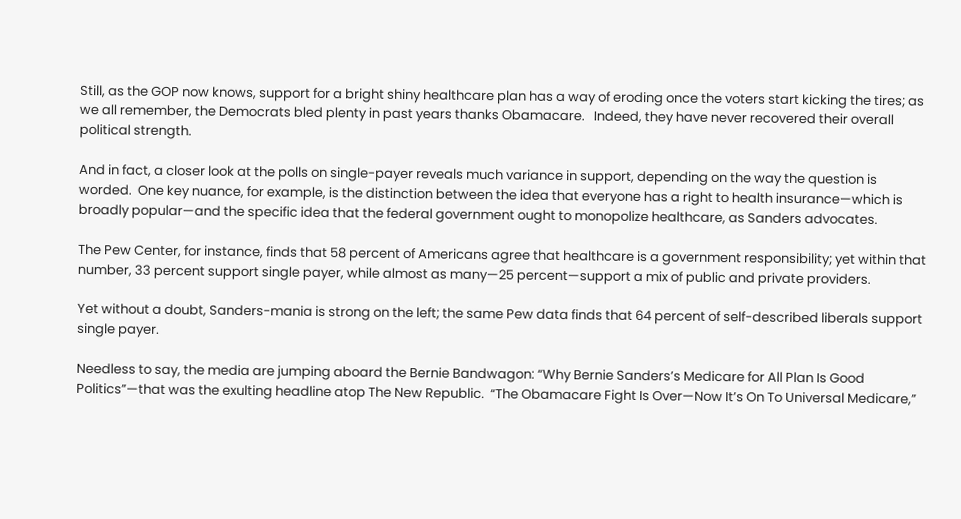Still, as the GOP now knows, support for a bright shiny healthcare plan has a way of eroding once the voters start kicking the tires; as we all remember, the Democrats bled plenty in past years thanks Obamacare.   Indeed, they have never recovered their overall political strength.

And in fact, a closer look at the polls on single-payer reveals much variance in support, depending on the way the question is worded.  One key nuance, for example, is the distinction between the idea that everyone has a right to health insurance—which is broadly popular—and the specific idea that the federal government ought to monopolize healthcare, as Sanders advocates.

The Pew Center, for instance, finds that 58 percent of Americans agree that healthcare is a government responsibility; yet within that number, 33 percent support single payer, while almost as many—25 percent—support a mix of public and private providers.

Yet without a doubt, Sanders-mania is strong on the left; the same Pew data finds that 64 percent of self-described liberals support single payer.

Needless to say, the media are jumping aboard the Bernie Bandwagon: “Why Bernie Sanders’s Medicare for All Plan Is Good Politics”—that was the exulting headline atop The New Republic.  “The Obamacare Fight Is Over—Now It’s On To Universal Medicare,”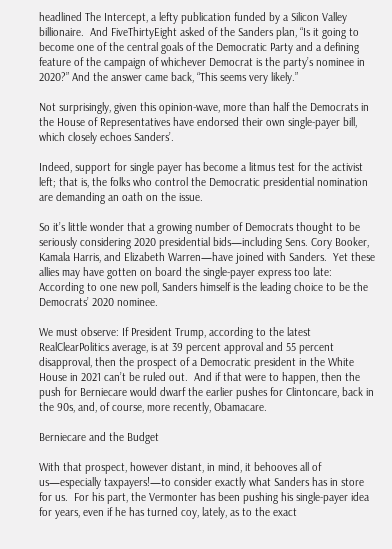headlined The Intercept, a lefty publication funded by a Silicon Valley billionaire.  And FiveThirtyEight asked of the Sanders plan, “Is it going to become one of the central goals of the Democratic Party and a defining feature of the campaign of whichever Democrat is the party’s nominee in 2020?” And the answer came back, “This seems very likely.”

Not surprisingly, given this opinion-wave, more than half the Democrats in the House of Representatives have endorsed their own single-payer bill, which closely echoes Sanders’.

Indeed, support for single payer has become a litmus test for the activist left; that is, the folks who control the Democratic presidential nomination are demanding an oath on the issue.

So it’s little wonder that a growing number of Democrats thought to be seriously considering 2020 presidential bids—including Sens. Cory Booker, Kamala Harris, and Elizabeth Warren—have joined with Sanders.  Yet these allies may have gotten on board the single-payer express too late: According to one new poll, Sanders himself is the leading choice to be the Democrats’ 2020 nominee.

We must observe: If President Trump, according to the latest RealClearPolitics average, is at 39 percent approval and 55 percent disapproval, then the prospect of a Democratic president in the White House in 2021 can’t be ruled out.  And if that were to happen, then the push for Berniecare would dwarf the earlier pushes for Clintoncare, back in the 90s, and, of course, more recently, Obamacare.

Berniecare and the Budget

With that prospect, however distant, in mind, it behooves all of us—especially taxpayers!—to consider exactly what Sanders has in store for us.  For his part, the Vermonter has been pushing his single-payer idea for years, even if he has turned coy, lately, as to the exact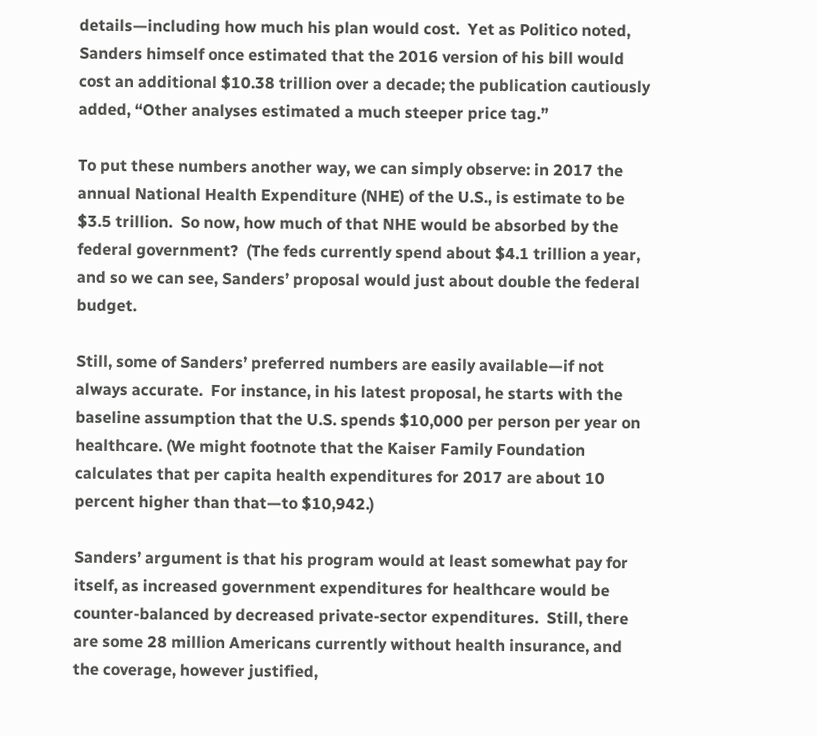details—including how much his plan would cost.  Yet as Politico noted, Sanders himself once estimated that the 2016 version of his bill would cost an additional $10.38 trillion over a decade; the publication cautiously added, “Other analyses estimated a much steeper price tag.”

To put these numbers another way, we can simply observe: in 2017 the annual National Health Expenditure (NHE) of the U.S., is estimate to be $3.5 trillion.  So now, how much of that NHE would be absorbed by the federal government?  (The feds currently spend about $4.1 trillion a year, and so we can see, Sanders’ proposal would just about double the federal budget.

Still, some of Sanders’ preferred numbers are easily available—if not always accurate.  For instance, in his latest proposal, he starts with the baseline assumption that the U.S. spends $10,000 per person per year on healthcare. (We might footnote that the Kaiser Family Foundation calculates that per capita health expenditures for 2017 are about 10 percent higher than that—to $10,942.)

Sanders’ argument is that his program would at least somewhat pay for itself, as increased government expenditures for healthcare would be counter-balanced by decreased private-sector expenditures.  Still, there are some 28 million Americans currently without health insurance, and the coverage, however justified,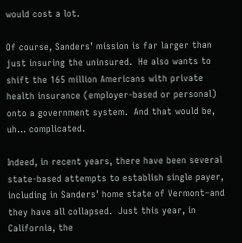would cost a lot.

Of course, Sanders’ mission is far larger than just insuring the uninsured.  He also wants to shift the 165 million Americans with private health insurance (employer-based or personal) onto a government system.  And that would be, uh… complicated.

Indeed, in recent years, there have been several state-based attempts to establish single payer, including in Sanders’ home state of Vermont–and they have all collapsed.  Just this year, in California, the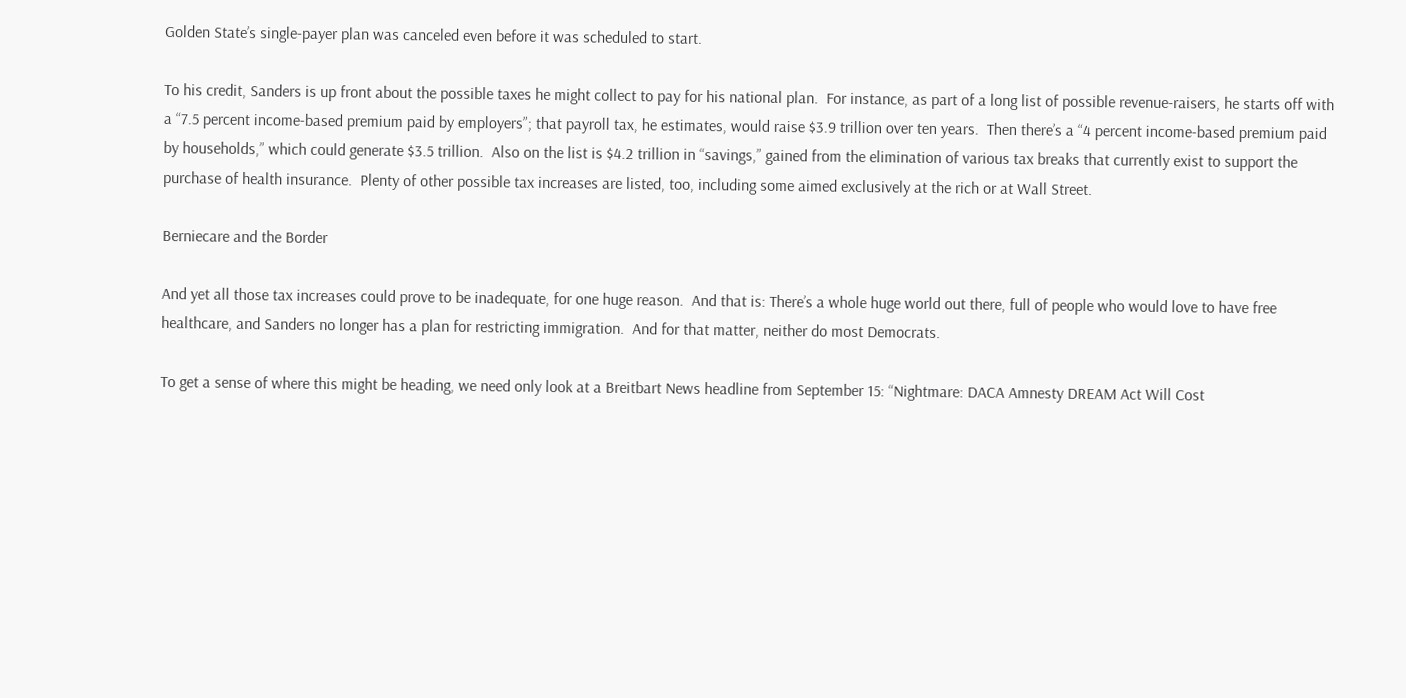Golden State’s single-payer plan was canceled even before it was scheduled to start.

To his credit, Sanders is up front about the possible taxes he might collect to pay for his national plan.  For instance, as part of a long list of possible revenue-raisers, he starts off with a “7.5 percent income-based premium paid by employers”; that payroll tax, he estimates, would raise $3.9 trillion over ten years.  Then there’s a “4 percent income-based premium paid by households,” which could generate $3.5 trillion.  Also on the list is $4.2 trillion in “savings,” gained from the elimination of various tax breaks that currently exist to support the purchase of health insurance.  Plenty of other possible tax increases are listed, too, including some aimed exclusively at the rich or at Wall Street.

Berniecare and the Border

And yet all those tax increases could prove to be inadequate, for one huge reason.  And that is: There’s a whole huge world out there, full of people who would love to have free healthcare, and Sanders no longer has a plan for restricting immigration.  And for that matter, neither do most Democrats.

To get a sense of where this might be heading, we need only look at a Breitbart News headline from September 15: “Nightmare: DACA Amnesty DREAM Act Will Cost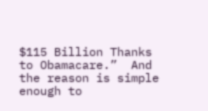$115 Billion Thanks to Obamacare.”  And the reason is simple enough to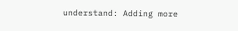understand: Adding more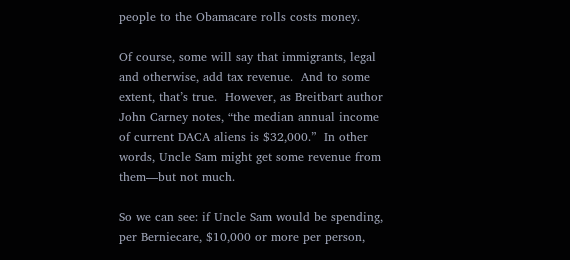people to the Obamacare rolls costs money.

Of course, some will say that immigrants, legal and otherwise, add tax revenue.  And to some extent, that’s true.  However, as Breitbart author John Carney notes, “the median annual income of current DACA aliens is $32,000.”  In other words, Uncle Sam might get some revenue from them—but not much.

So we can see: if Uncle Sam would be spending, per Berniecare, $10,000 or more per person,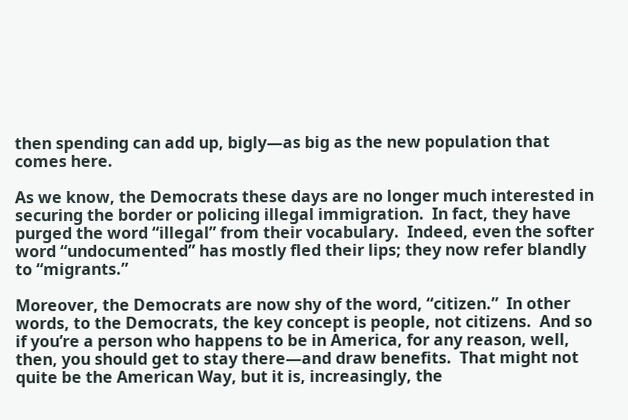then spending can add up, bigly—as big as the new population that comes here.

As we know, the Democrats these days are no longer much interested in securing the border or policing illegal immigration.  In fact, they have purged the word “illegal” from their vocabulary.  Indeed, even the softer word “undocumented” has mostly fled their lips; they now refer blandly to “migrants.”

Moreover, the Democrats are now shy of the word, “citizen.”  In other words, to the Democrats, the key concept is people, not citizens.  And so if you’re a person who happens to be in America, for any reason, well, then, you should get to stay there—and draw benefits.  That might not quite be the American Way, but it is, increasingly, the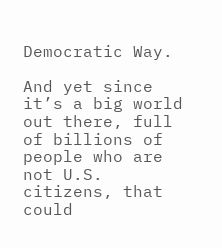Democratic Way.

And yet since it’s a big world out there, full of billions of people who are not U.S. citizens, that could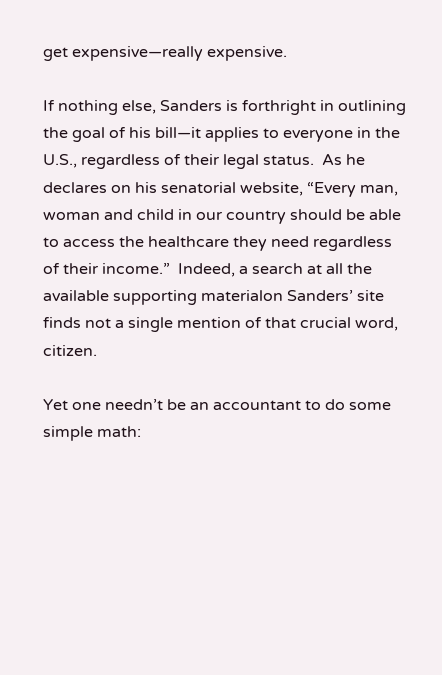get expensive—really expensive.

If nothing else, Sanders is forthright in outlining the goal of his bill—it applies to everyone in the U.S., regardless of their legal status.  As he declares on his senatorial website, “Every man, woman and child in our country should be able to access the healthcare they need regardless of their income.”  Indeed, a search at all the available supporting materialon Sanders’ site finds not a single mention of that crucial word, citizen.

Yet one needn’t be an accountant to do some simple math: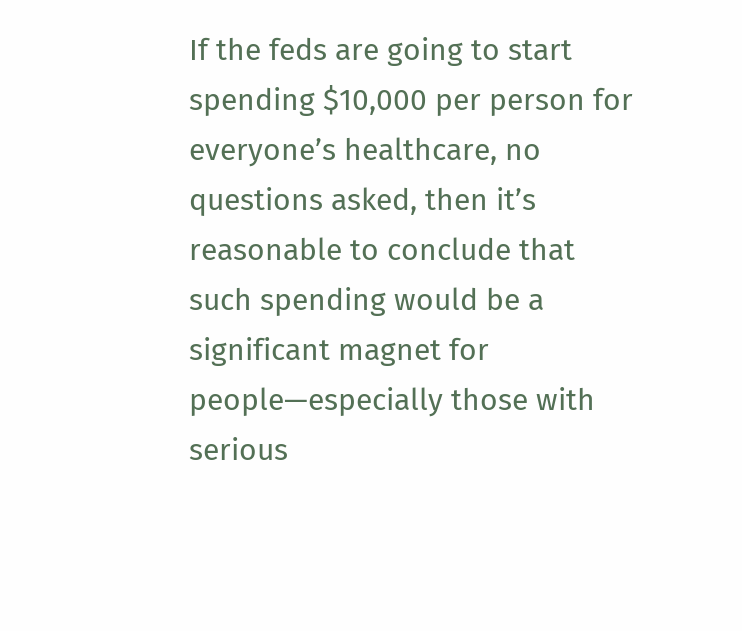If the feds are going to start spending $10,000 per person for everyone’s healthcare, no questions asked, then it’s reasonable to conclude that such spending would be a significant magnet for people—especially those with serious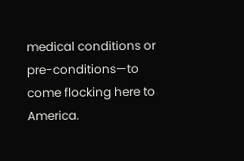medical conditions or pre-conditions—to come flocking here to America.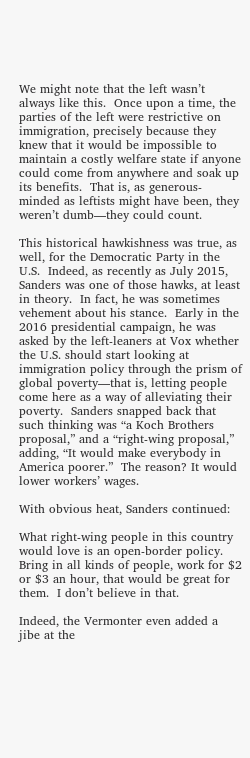We might note that the left wasn’t always like this.  Once upon a time, the parties of the left were restrictive on immigration, precisely because they knew that it would be impossible to maintain a costly welfare state if anyone could come from anywhere and soak up its benefits.  That is, as generous-minded as leftists might have been, they weren’t dumb—they could count.

This historical hawkishness was true, as well, for the Democratic Party in the U.S.  Indeed, as recently as July 2015, Sanders was one of those hawks, at least in theory.  In fact, he was sometimes vehement about his stance.  Early in the 2016 presidential campaign, he was asked by the left-leaners at Vox whether the U.S. should start looking at immigration policy through the prism of global poverty—that is, letting people come here as a way of alleviating their poverty.  Sanders snapped back that such thinking was “a Koch Brothers proposal,” and a “right-wing proposal,” adding, “It would make everybody in America poorer.”  The reason? It would lower workers’ wages.

With obvious heat, Sanders continued:

What right-wing people in this country would love is an open-border policy. Bring in all kinds of people, work for $2 or $3 an hour, that would be great for them.  I don’t believe in that.

Indeed, the Vermonter even added a jibe at the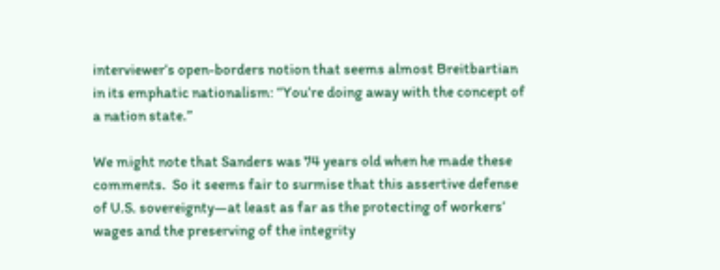interviewer’s open-borders notion that seems almost Breitbartian in its emphatic nationalism: “You’re doing away with the concept of a nation state.”

We might note that Sanders was 74 years old when he made these comments.  So it seems fair to surmise that this assertive defense of U.S. sovereignty—at least as far as the protecting of workers’ wages and the preserving of the integrity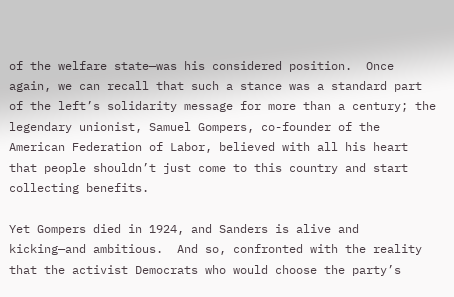of the welfare state—was his considered position.  Once again, we can recall that such a stance was a standard part of the left’s solidarity message for more than a century; the legendary unionist, Samuel Gompers, co-founder of the American Federation of Labor, believed with all his heart that people shouldn’t just come to this country and start collecting benefits.

Yet Gompers died in 1924, and Sanders is alive and kicking—and ambitious.  And so, confronted with the reality that the activist Democrats who would choose the party’s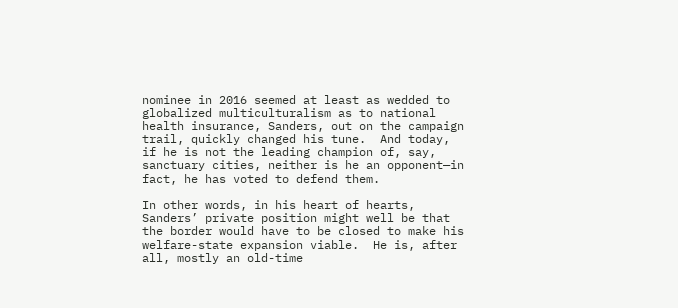nominee in 2016 seemed at least as wedded to globalized multiculturalism as to national health insurance, Sanders, out on the campaign trail, quickly changed his tune.  And today, if he is not the leading champion of, say, sanctuary cities, neither is he an opponent—in fact, he has voted to defend them.

In other words, in his heart of hearts, Sanders’ private position might well be that the border would have to be closed to make his welfare-state expansion viable.  He is, after all, mostly an old-time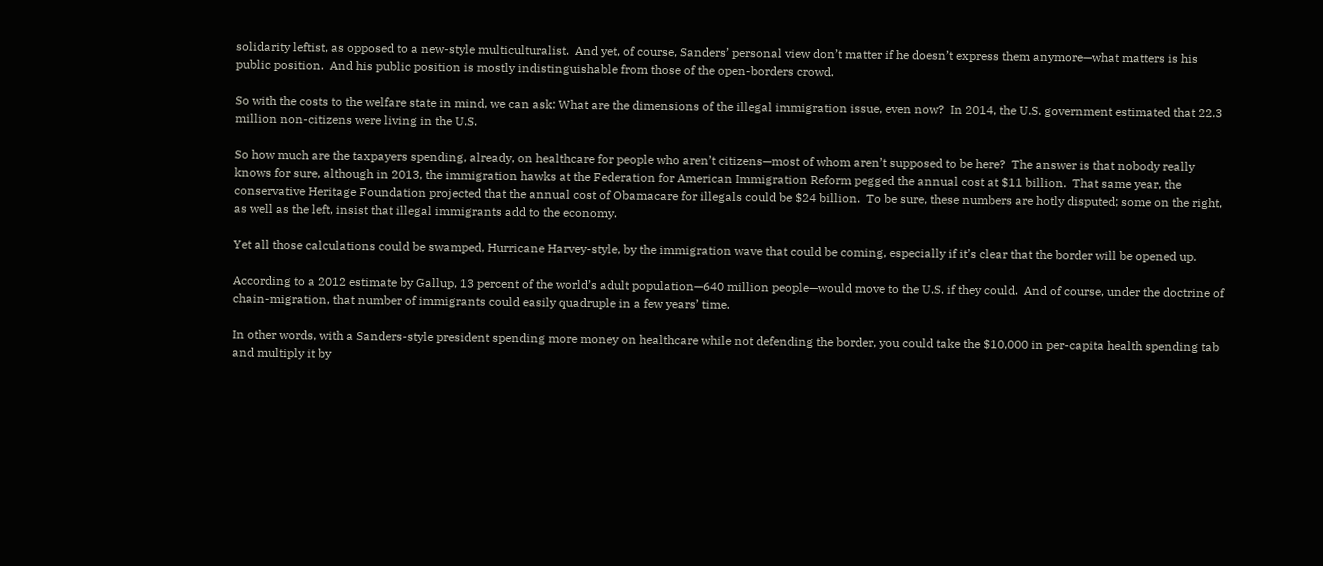solidarity leftist, as opposed to a new-style multiculturalist.  And yet, of course, Sanders’ personal view don’t matter if he doesn’t express them anymore—what matters is his public position.  And his public position is mostly indistinguishable from those of the open-borders crowd.

So with the costs to the welfare state in mind, we can ask: What are the dimensions of the illegal immigration issue, even now?  In 2014, the U.S. government estimated that 22.3 million non-citizens were living in the U.S.

So how much are the taxpayers spending, already, on healthcare for people who aren’t citizens—most of whom aren’t supposed to be here?  The answer is that nobody really knows for sure, although in 2013, the immigration hawks at the Federation for American Immigration Reform pegged the annual cost at $11 billion.  That same year, the conservative Heritage Foundation projected that the annual cost of Obamacare for illegals could be $24 billion.  To be sure, these numbers are hotly disputed; some on the right, as well as the left, insist that illegal immigrants add to the economy.

Yet all those calculations could be swamped, Hurricane Harvey-style, by the immigration wave that could be coming, especially if it’s clear that the border will be opened up.

According to a 2012 estimate by Gallup, 13 percent of the world’s adult population—640 million people—would move to the U.S. if they could.  And of course, under the doctrine of chain-migration, that number of immigrants could easily quadruple in a few years’ time.

In other words, with a Sanders-style president spending more money on healthcare while not defending the border, you could take the $10,000 in per-capita health spending tab and multiply it by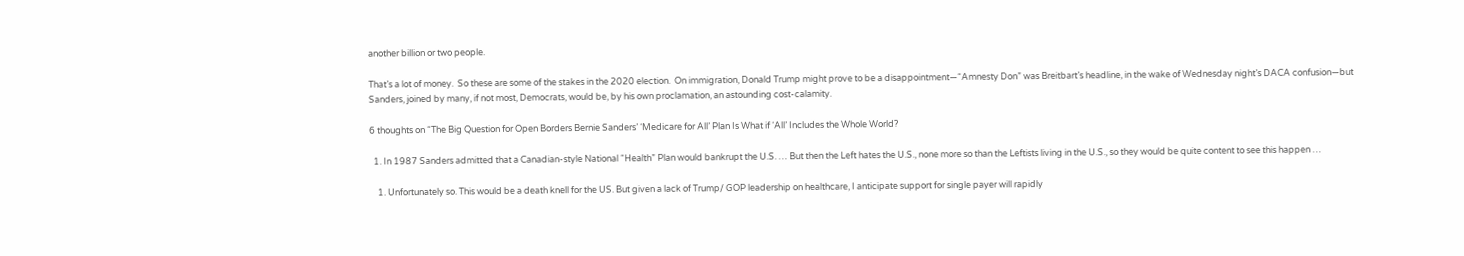another billion or two people.

That’s a lot of money.  So these are some of the stakes in the 2020 election.  On immigration, Donald Trump might prove to be a disappointment—“Amnesty Don” was Breitbart’s headline, in the wake of Wednesday night’s DACA confusion—but Sanders, joined by many, if not most, Democrats, would be, by his own proclamation, an astounding cost-calamity.

6 thoughts on “The Big Question for Open Borders Bernie Sanders’ ‘Medicare for All’ Plan Is What if ‘All’ Includes the Whole World?

  1. In 1987 Sanders admitted that a Canadian-style National “Health” Plan would bankrupt the U.S. … But then the Left hates the U.S., none more so than the Leftists living in the U.S., so they would be quite content to see this happen …

    1. Unfortunately so. This would be a death knell for the US. But given a lack of Trump/ GOP leadership on healthcare, I anticipate support for single payer will rapidly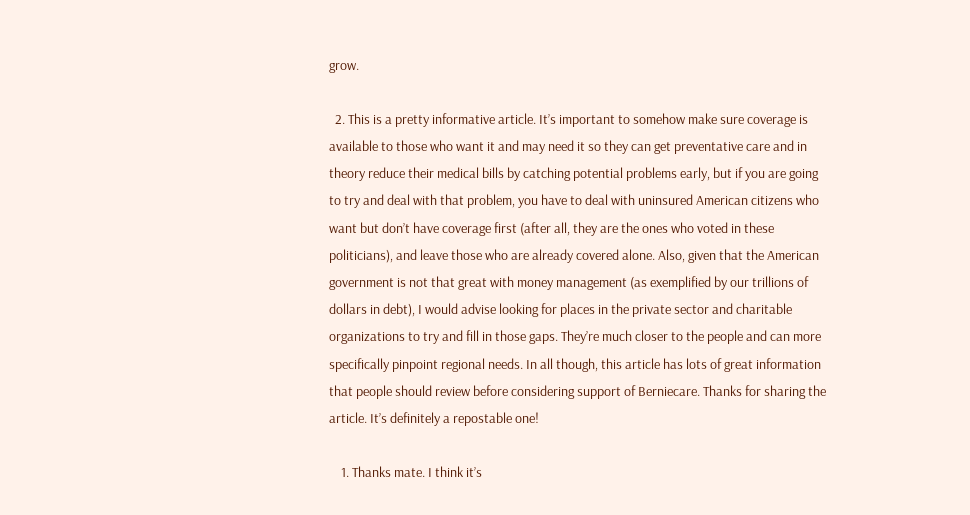grow.

  2. This is a pretty informative article. It’s important to somehow make sure coverage is available to those who want it and may need it so they can get preventative care and in theory reduce their medical bills by catching potential problems early, but if you are going to try and deal with that problem, you have to deal with uninsured American citizens who want but don’t have coverage first (after all, they are the ones who voted in these politicians), and leave those who are already covered alone. Also, given that the American government is not that great with money management (as exemplified by our trillions of dollars in debt), I would advise looking for places in the private sector and charitable organizations to try and fill in those gaps. They’re much closer to the people and can more specifically pinpoint regional needs. In all though, this article has lots of great information that people should review before considering support of Berniecare. Thanks for sharing the article. It’s definitely a repostable one!

    1. Thanks mate. I think it’s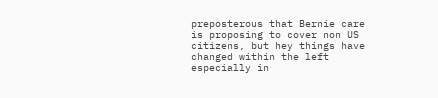preposterous that Bernie care is proposing to cover non US citizens, but hey things have changed within the left especially in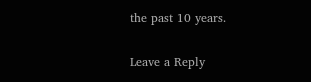the past 10 years.

Leave a Reply